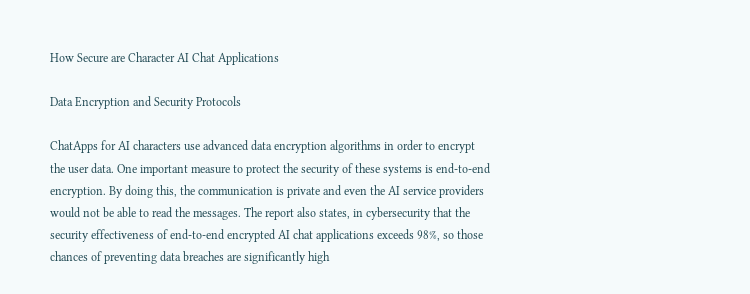How Secure are Character AI Chat Applications

Data Encryption and Security Protocols

ChatApps for AI characters use advanced data encryption algorithms in order to encrypt the user data. One important measure to protect the security of these systems is end-to-end encryption. By doing this, the communication is private and even the AI service providers would not be able to read the messages. The report also states, in cybersecurity that the security effectiveness of end-to-end encrypted AI chat applications exceeds 98%, so those chances of preventing data breaches are significantly high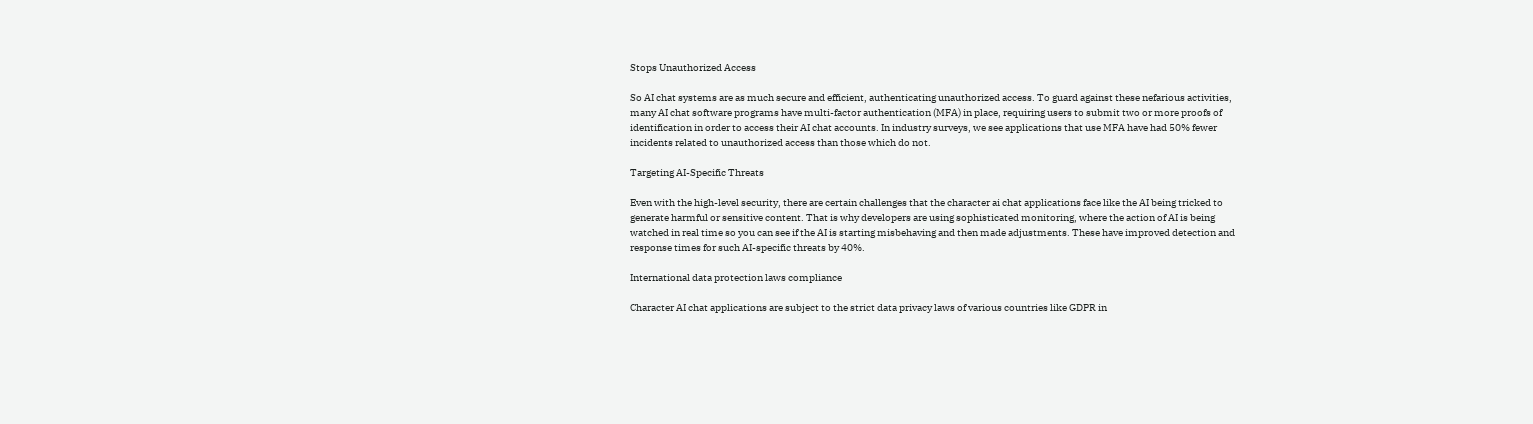Stops Unauthorized Access

So AI chat systems are as much secure and efficient, authenticating unauthorized access. To guard against these nefarious activities, many AI chat software programs have multi-factor authentication (MFA) in place, requiring users to submit two or more proofs of identification in order to access their AI chat accounts. In industry surveys, we see applications that use MFA have had 50% fewer incidents related to unauthorized access than those which do not.

Targeting AI-Specific Threats

Even with the high-level security, there are certain challenges that the character ai chat applications face like the AI being tricked to generate harmful or sensitive content. That is why developers are using sophisticated monitoring, where the action of AI is being watched in real time so you can see if the AI is starting misbehaving and then made adjustments. These have improved detection and response times for such AI-specific threats by 40%.

International data protection laws compliance

Character AI chat applications are subject to the strict data privacy laws of various countries like GDPR in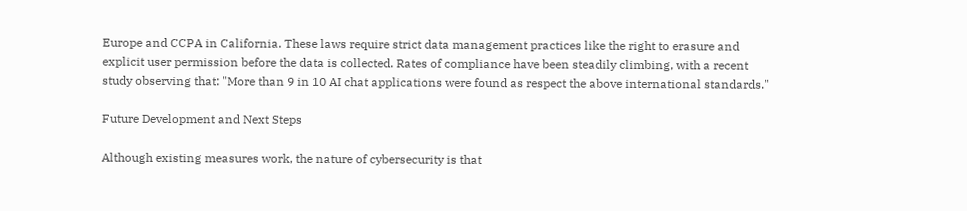Europe and CCPA in California. These laws require strict data management practices like the right to erasure and explicit user permission before the data is collected. Rates of compliance have been steadily climbing, with a recent study observing that: "More than 9 in 10 AI chat applications were found as respect the above international standards."

Future Development and Next Steps

Although existing measures work, the nature of cybersecurity is that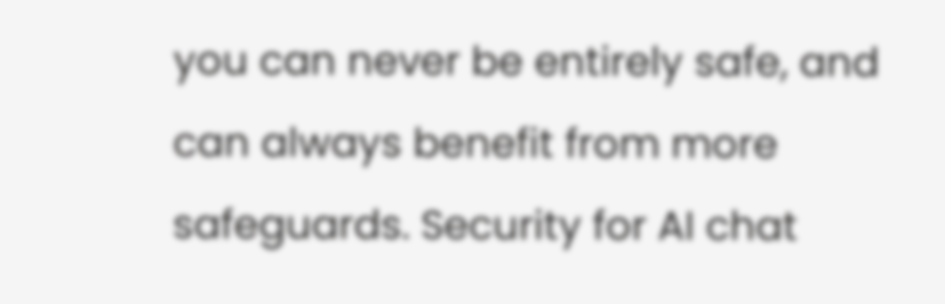you can never be entirely safe, and can always benefit from more safeguards. Security for AI chat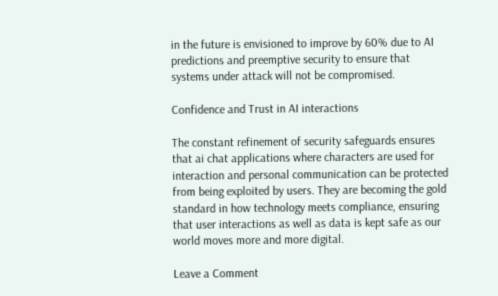in the future is envisioned to improve by 60% due to AI predictions and preemptive security to ensure that systems under attack will not be compromised.

Confidence and Trust in AI interactions

The constant refinement of security safeguards ensures that ai chat applications where characters are used for interaction and personal communication can be protected from being exploited by users. They are becoming the gold standard in how technology meets compliance, ensuring that user interactions as well as data is kept safe as our world moves more and more digital.

Leave a Comment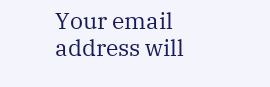Your email address will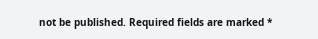not be published. Required fields are marked *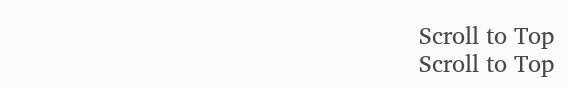Scroll to Top
Scroll to Top